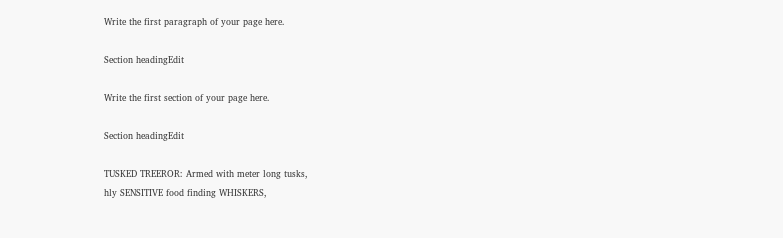Write the first paragraph of your page here.

Section headingEdit

Write the first section of your page here.

Section headingEdit

TUSKED TREEROR: Armed with meter long tusks,
hly SENSITIVE food finding WHISKERS,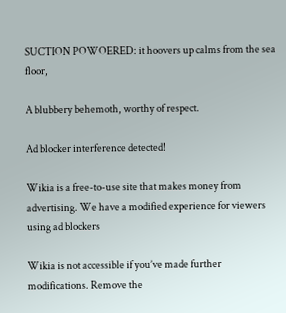SUCTION POWOERED: it hoovers up calms from the sea floor,

A blubbery behemoth, worthy of respect.

Ad blocker interference detected!

Wikia is a free-to-use site that makes money from advertising. We have a modified experience for viewers using ad blockers

Wikia is not accessible if you’ve made further modifications. Remove the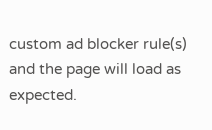custom ad blocker rule(s) and the page will load as expected.